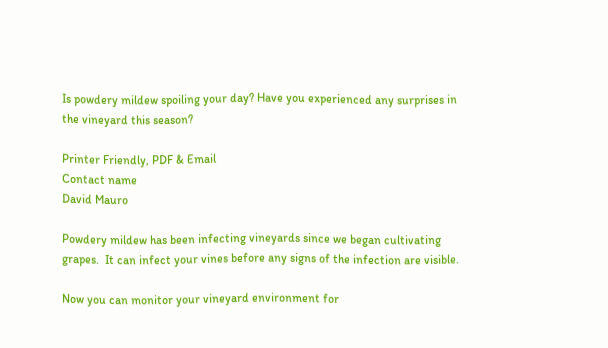Is powdery mildew spoiling your day? Have you experienced any surprises in the vineyard this season?

Printer Friendly, PDF & Email
Contact name
David Mauro

Powdery mildew has been infecting vineyards since we began cultivating grapes.  It can infect your vines before any signs of the infection are visible.

Now you can monitor your vineyard environment for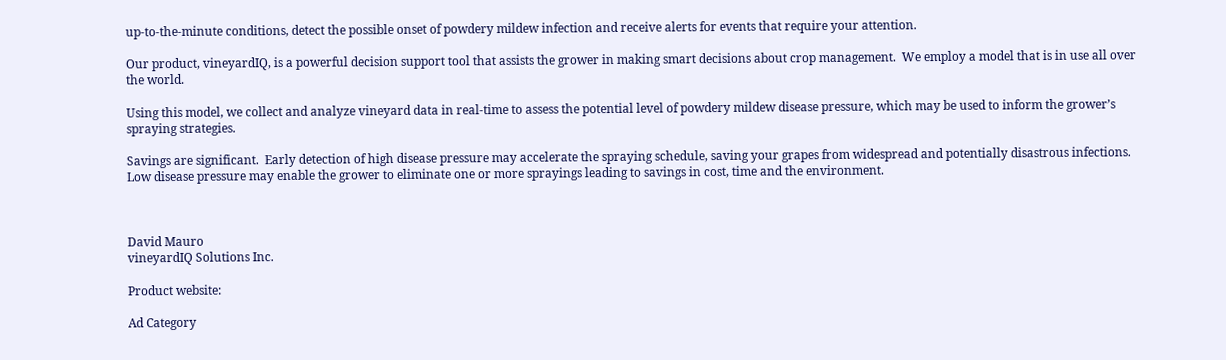up-to-the-minute conditions, detect the possible onset of powdery mildew infection and receive alerts for events that require your attention.

Our product, vineyardIQ, is a powerful decision support tool that assists the grower in making smart decisions about crop management.  We employ a model that is in use all over the world.

Using this model, we collect and analyze vineyard data in real-time to assess the potential level of powdery mildew disease pressure, which may be used to inform the grower’s spraying strategies.

Savings are significant.  Early detection of high disease pressure may accelerate the spraying schedule, saving your grapes from widespread and potentially disastrous infections.  Low disease pressure may enable the grower to eliminate one or more sprayings leading to savings in cost, time and the environment.



David Mauro
vineyardIQ Solutions Inc.

Product website:

Ad Category